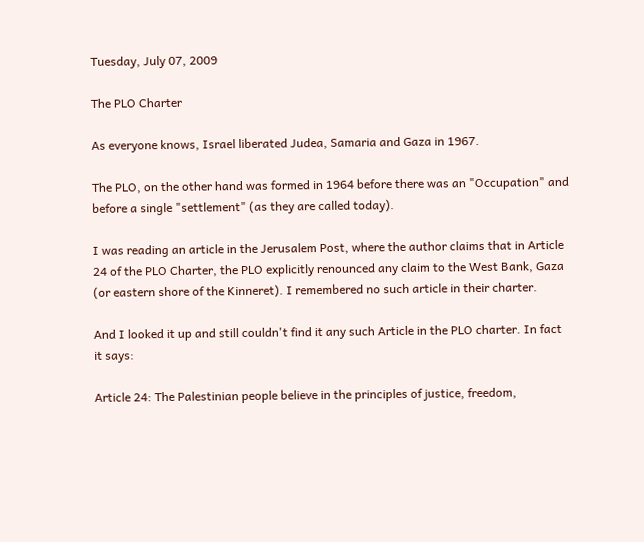Tuesday, July 07, 2009

The PLO Charter

As everyone knows, Israel liberated Judea, Samaria and Gaza in 1967.

The PLO, on the other hand was formed in 1964 before there was an "Occupation" and before a single "settlement" (as they are called today).

I was reading an article in the Jerusalem Post, where the author claims that in Article 24 of the PLO Charter, the PLO explicitly renounced any claim to the West Bank, Gaza (or eastern shore of the Kinneret). I remembered no such article in their charter.

And I looked it up and still couldn't find it any such Article in the PLO charter. In fact it says:

Article 24: The Palestinian people believe in the principles of justice, freedom,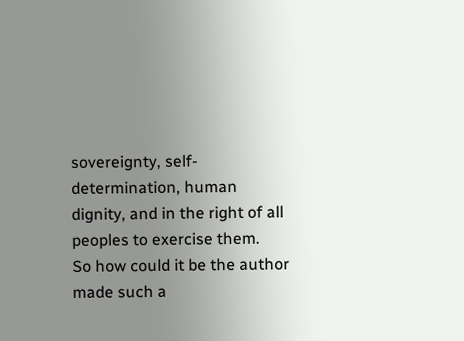sovereignty, self-determination, human dignity, and in the right of all peoples to exercise them.
So how could it be the author made such a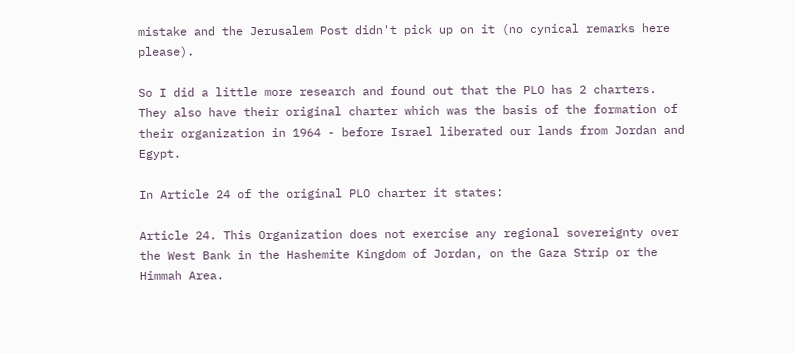mistake and the Jerusalem Post didn't pick up on it (no cynical remarks here please).

So I did a little more research and found out that the PLO has 2 charters. They also have their original charter which was the basis of the formation of their organization in 1964 - before Israel liberated our lands from Jordan and Egypt.

In Article 24 of the original PLO charter it states:

Article 24. This Organization does not exercise any regional sovereignty over the West Bank in the Hashemite Kingdom of Jordan, on the Gaza Strip or the Himmah Area.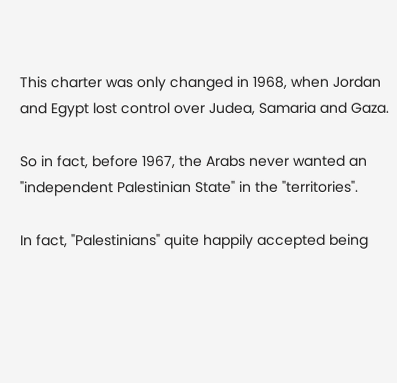This charter was only changed in 1968, when Jordan and Egypt lost control over Judea, Samaria and Gaza.

So in fact, before 1967, the Arabs never wanted an "independent Palestinian State" in the "territories".

In fact, "Palestinians" quite happily accepted being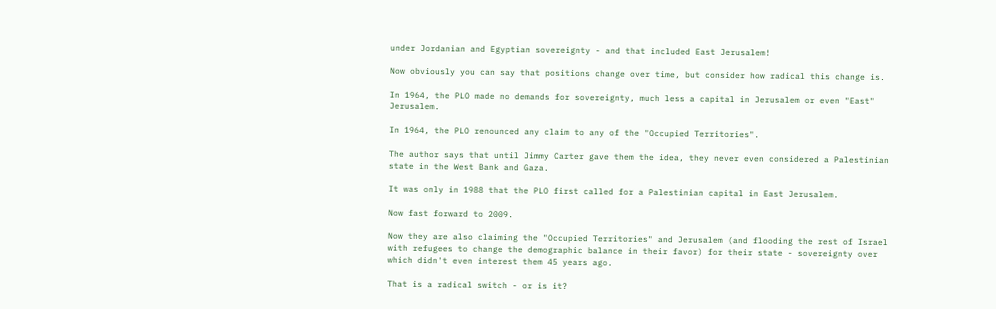under Jordanian and Egyptian sovereignty - and that included East Jerusalem!

Now obviously you can say that positions change over time, but consider how radical this change is.

In 1964, the PLO made no demands for sovereignty, much less a capital in Jerusalem or even "East" Jerusalem.

In 1964, the PLO renounced any claim to any of the "Occupied Territories".

The author says that until Jimmy Carter gave them the idea, they never even considered a Palestinian state in the West Bank and Gaza.

It was only in 1988 that the PLO first called for a Palestinian capital in East Jerusalem.

Now fast forward to 2009.

Now they are also claiming the "Occupied Territories" and Jerusalem (and flooding the rest of Israel with refugees to change the demographic balance in their favor) for their state - sovereignty over which didn't even interest them 45 years ago.

That is a radical switch - or is it?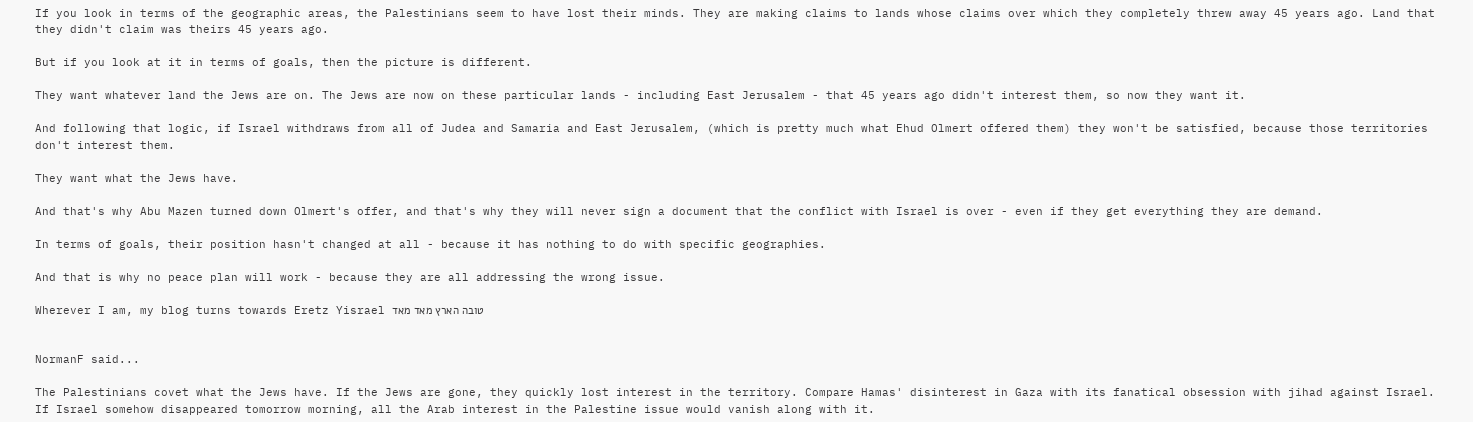If you look in terms of the geographic areas, the Palestinians seem to have lost their minds. They are making claims to lands whose claims over which they completely threw away 45 years ago. Land that they didn't claim was theirs 45 years ago.

But if you look at it in terms of goals, then the picture is different.

They want whatever land the Jews are on. The Jews are now on these particular lands - including East Jerusalem - that 45 years ago didn't interest them, so now they want it.

And following that logic, if Israel withdraws from all of Judea and Samaria and East Jerusalem, (which is pretty much what Ehud Olmert offered them) they won't be satisfied, because those territories don't interest them.

They want what the Jews have.

And that's why Abu Mazen turned down Olmert's offer, and that's why they will never sign a document that the conflict with Israel is over - even if they get everything they are demand.

In terms of goals, their position hasn't changed at all - because it has nothing to do with specific geographies.

And that is why no peace plan will work - because they are all addressing the wrong issue.

Wherever I am, my blog turns towards Eretz Yisrael טובה הארץ מאד מאד


NormanF said...

The Palestinians covet what the Jews have. If the Jews are gone, they quickly lost interest in the territory. Compare Hamas' disinterest in Gaza with its fanatical obsession with jihad against Israel. If Israel somehow disappeared tomorrow morning, all the Arab interest in the Palestine issue would vanish along with it.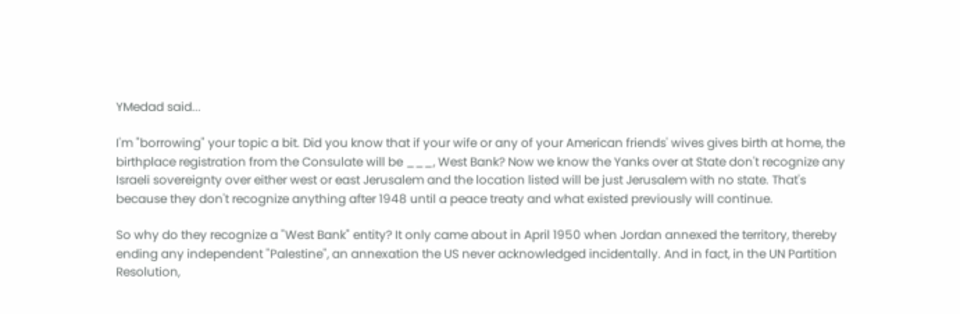YMedad said...

I'm "borrowing" your topic a bit. Did you know that if your wife or any of your American friends' wives gives birth at home, the birthplace registration from the Consulate will be ___, West Bank? Now we know the Yanks over at State don't recognize any Israeli sovereignty over either west or east Jerusalem and the location listed will be just Jerusalem with no state. That's because they don't recognize anything after 1948 until a peace treaty and what existed previously will continue.

So why do they recognize a "West Bank" entity? It only came about in April 1950 when Jordan annexed the territory, thereby ending any independent "Palestine", an annexation the US never acknowledged incidentally. And in fact, in the UN Partition Resolution,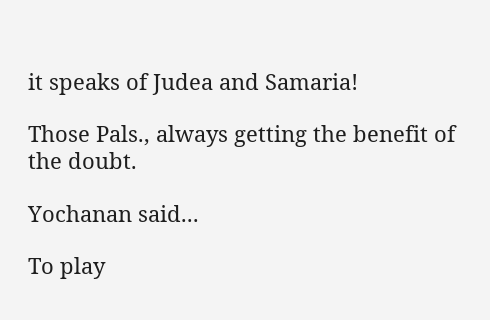it speaks of Judea and Samaria!

Those Pals., always getting the benefit of the doubt.

Yochanan said...

To play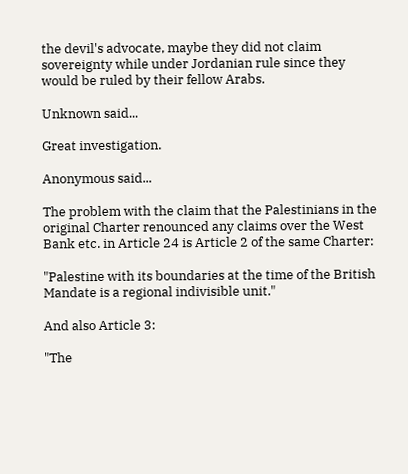the devil's advocate, maybe they did not claim sovereignty while under Jordanian rule since they would be ruled by their fellow Arabs.

Unknown said...

Great investigation.

Anonymous said...

The problem with the claim that the Palestinians in the original Charter renounced any claims over the West Bank etc. in Article 24 is Article 2 of the same Charter:

"Palestine with its boundaries at the time of the British Mandate is a regional indivisible unit."

And also Article 3:

"The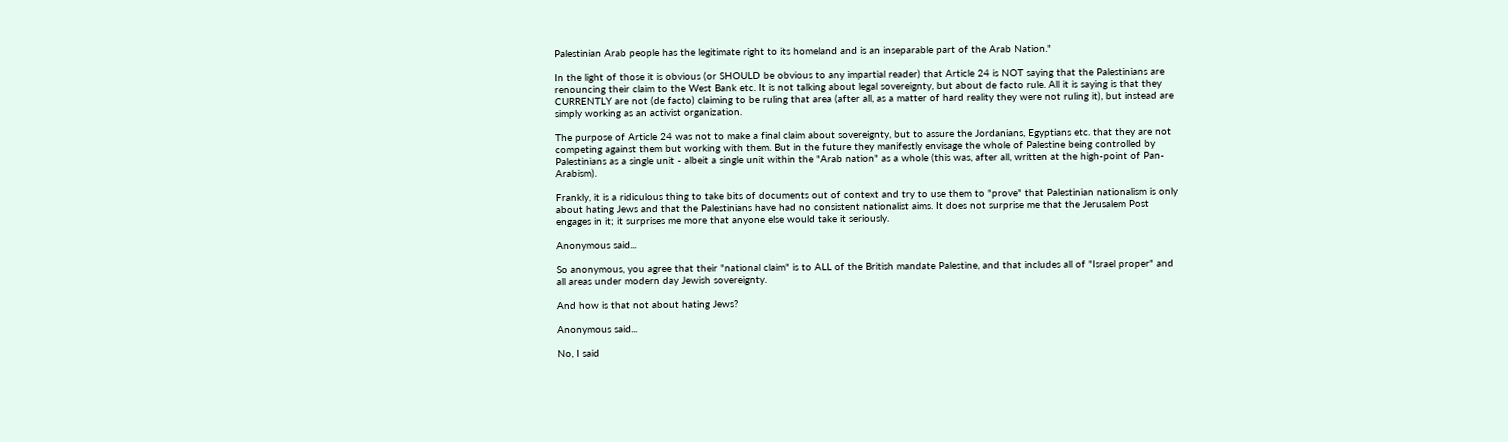Palestinian Arab people has the legitimate right to its homeland and is an inseparable part of the Arab Nation."

In the light of those it is obvious (or SHOULD be obvious to any impartial reader) that Article 24 is NOT saying that the Palestinians are renouncing their claim to the West Bank etc. It is not talking about legal sovereignty, but about de facto rule. All it is saying is that they CURRENTLY are not (de facto) claiming to be ruling that area (after all, as a matter of hard reality they were not ruling it), but instead are simply working as an activist organization.

The purpose of Article 24 was not to make a final claim about sovereignty, but to assure the Jordanians, Egyptians etc. that they are not competing against them but working with them. But in the future they manifestly envisage the whole of Palestine being controlled by Palestinians as a single unit - albeit a single unit within the "Arab nation" as a whole (this was, after all, written at the high-point of Pan-Arabism).

Frankly, it is a ridiculous thing to take bits of documents out of context and try to use them to "prove" that Palestinian nationalism is only about hating Jews and that the Palestinians have had no consistent nationalist aims. It does not surprise me that the Jerusalem Post engages in it; it surprises me more that anyone else would take it seriously.

Anonymous said...

So anonymous, you agree that their "national claim" is to ALL of the British mandate Palestine, and that includes all of "Israel proper" and all areas under modern day Jewish sovereignty.

And how is that not about hating Jews?

Anonymous said...

No, I said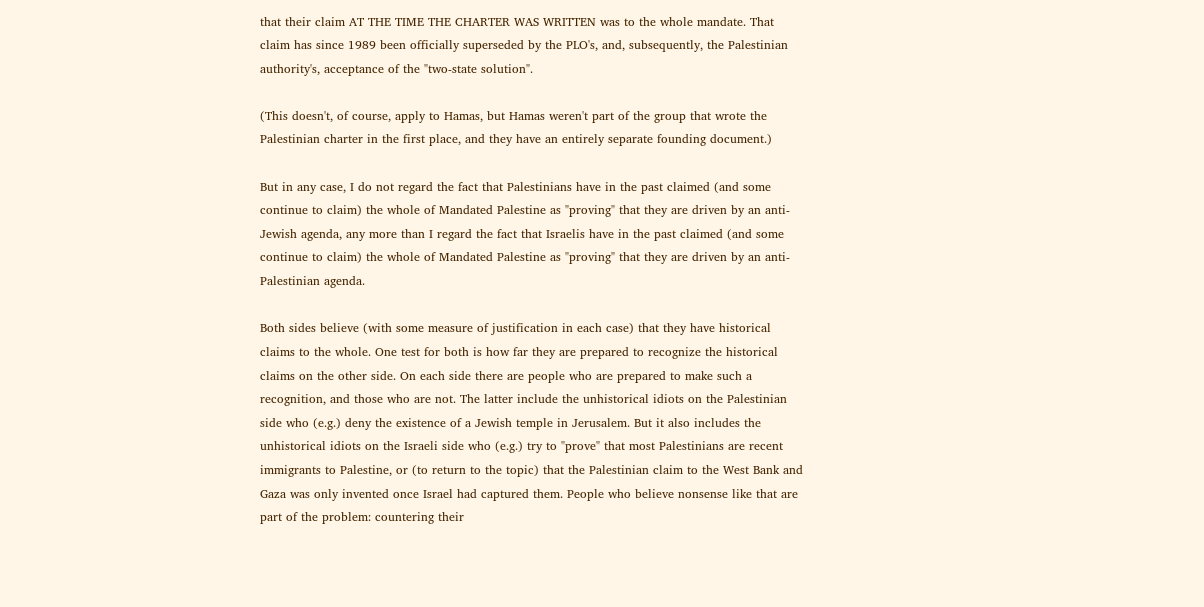that their claim AT THE TIME THE CHARTER WAS WRITTEN was to the whole mandate. That claim has since 1989 been officially superseded by the PLO's, and, subsequently, the Palestinian authority's, acceptance of the "two-state solution".

(This doesn't, of course, apply to Hamas, but Hamas weren't part of the group that wrote the Palestinian charter in the first place, and they have an entirely separate founding document.)

But in any case, I do not regard the fact that Palestinians have in the past claimed (and some continue to claim) the whole of Mandated Palestine as "proving" that they are driven by an anti-Jewish agenda, any more than I regard the fact that Israelis have in the past claimed (and some continue to claim) the whole of Mandated Palestine as "proving" that they are driven by an anti-Palestinian agenda.

Both sides believe (with some measure of justification in each case) that they have historical claims to the whole. One test for both is how far they are prepared to recognize the historical claims on the other side. On each side there are people who are prepared to make such a recognition, and those who are not. The latter include the unhistorical idiots on the Palestinian side who (e.g.) deny the existence of a Jewish temple in Jerusalem. But it also includes the unhistorical idiots on the Israeli side who (e.g.) try to "prove" that most Palestinians are recent immigrants to Palestine, or (to return to the topic) that the Palestinian claim to the West Bank and Gaza was only invented once Israel had captured them. People who believe nonsense like that are part of the problem: countering their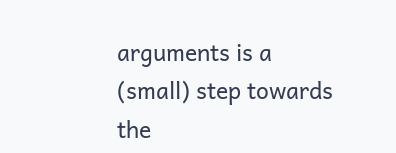arguments is a (small) step towards the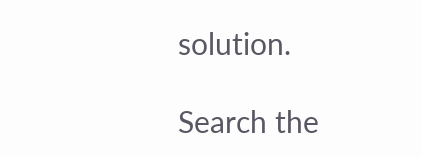solution.

Search the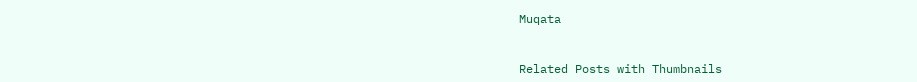Muqata


Related Posts with Thumbnails